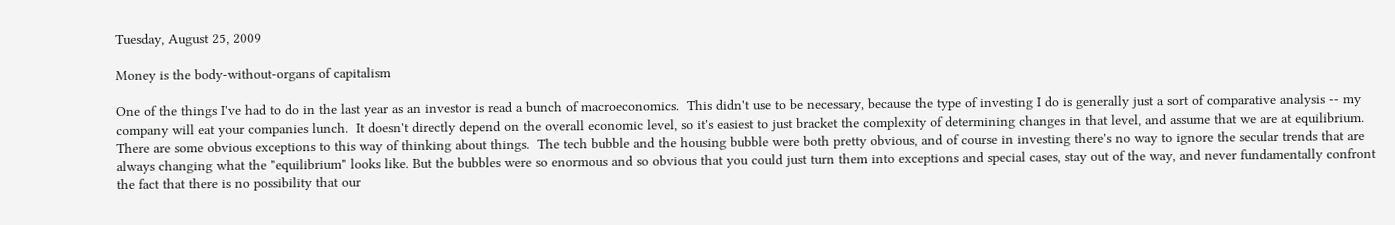Tuesday, August 25, 2009

Money is the body-without-organs of capitalism

One of the things I've had to do in the last year as an investor is read a bunch of macroeconomics.  This didn't use to be necessary, because the type of investing I do is generally just a sort of comparative analysis -- my company will eat your companies lunch.  It doesn't directly depend on the overall economic level, so it's easiest to just bracket the complexity of determining changes in that level, and assume that we are at equilibrium.  There are some obvious exceptions to this way of thinking about things.  The tech bubble and the housing bubble were both pretty obvious, and of course in investing there's no way to ignore the secular trends that are always changing what the "equilibrium" looks like. But the bubbles were so enormous and so obvious that you could just turn them into exceptions and special cases, stay out of the way, and never fundamentally confront the fact that there is no possibility that our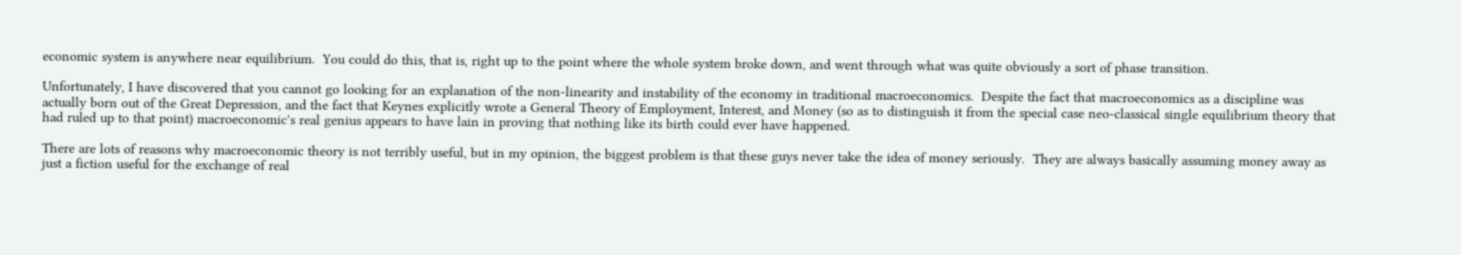economic system is anywhere near equilibrium.  You could do this, that is, right up to the point where the whole system broke down, and went through what was quite obviously a sort of phase transition.

Unfortunately, I have discovered that you cannot go looking for an explanation of the non-linearity and instability of the economy in traditional macroeconomics.  Despite the fact that macroeconomics as a discipline was actually born out of the Great Depression, and the fact that Keynes explicitly wrote a General Theory of Employment, Interest, and Money (so as to distinguish it from the special case neo-classical single equilibrium theory that had ruled up to that point) macroeconomic's real genius appears to have lain in proving that nothing like its birth could ever have happened.

There are lots of reasons why macroeconomic theory is not terribly useful, but in my opinion, the biggest problem is that these guys never take the idea of money seriously.  They are always basically assuming money away as just a fiction useful for the exchange of real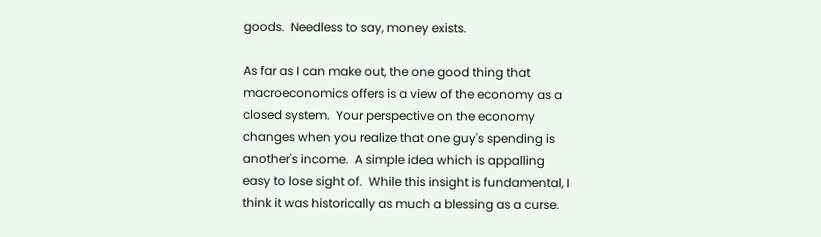goods.  Needless to say, money exists.

As far as I can make out, the one good thing that macroeconomics offers is a view of the economy as a closed system.  Your perspective on the economy changes when you realize that one guy's spending is another's income.  A simple idea which is appalling easy to lose sight of.  While this insight is fundamental, I think it was historically as much a blessing as a curse.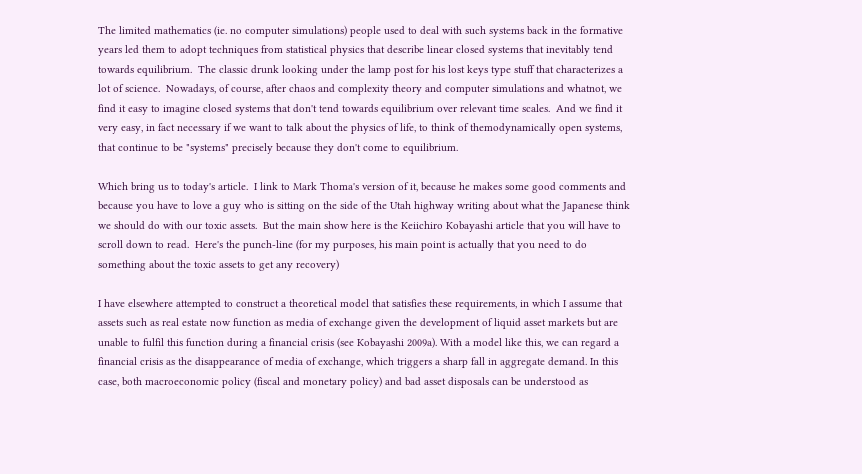The limited mathematics (ie. no computer simulations) people used to deal with such systems back in the formative years led them to adopt techniques from statistical physics that describe linear closed systems that inevitably tend towards equilibrium.  The classic drunk looking under the lamp post for his lost keys type stuff that characterizes a lot of science.  Nowadays, of course, after chaos and complexity theory and computer simulations and whatnot, we find it easy to imagine closed systems that don't tend towards equilibrium over relevant time scales.  And we find it very easy, in fact necessary if we want to talk about the physics of life, to think of themodynamically open systems, that continue to be "systems" precisely because they don't come to equilibrium.

Which bring us to today's article.  I link to Mark Thoma's version of it, because he makes some good comments and because you have to love a guy who is sitting on the side of the Utah highway writing about what the Japanese think we should do with our toxic assets.  But the main show here is the Keiichiro Kobayashi article that you will have to scroll down to read.  Here's the punch-line (for my purposes, his main point is actually that you need to do something about the toxic assets to get any recovery)

I have elsewhere attempted to construct a theoretical model that satisfies these requirements, in which I assume that assets such as real estate now function as media of exchange given the development of liquid asset markets but are unable to fulfil this function during a financial crisis (see Kobayashi 2009a). With a model like this, we can regard a financial crisis as the disappearance of media of exchange, which triggers a sharp fall in aggregate demand. In this case, both macroeconomic policy (fiscal and monetary policy) and bad asset disposals can be understood as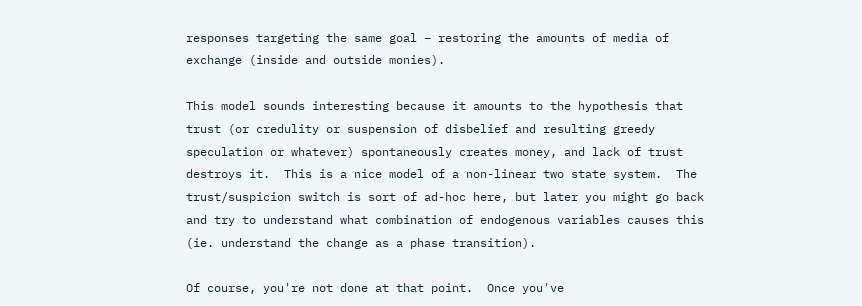responses targeting the same goal – restoring the amounts of media of exchange (inside and outside monies).

This model sounds interesting because it amounts to the hypothesis that trust (or credulity or suspension of disbelief and resulting greedy speculation or whatever) spontaneously creates money, and lack of trust destroys it.  This is a nice model of a non-linear two state system.  The trust/suspicion switch is sort of ad-hoc here, but later you might go back and try to understand what combination of endogenous variables causes this (ie. understand the change as a phase transition).

Of course, you're not done at that point.  Once you've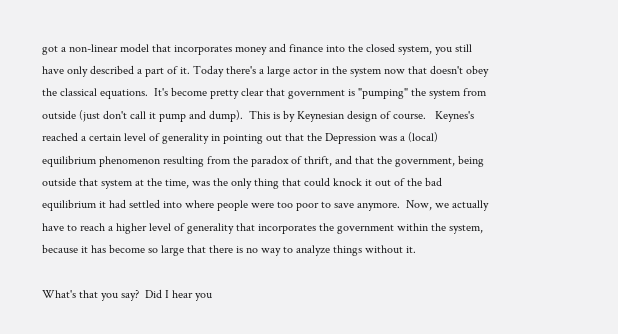got a non-linear model that incorporates money and finance into the closed system, you still have only described a part of it. Today there's a large actor in the system now that doesn't obey the classical equations.  It's become pretty clear that government is "pumping" the system from outside (just don't call it pump and dump).  This is by Keynesian design of course.   Keynes's reached a certain level of generality in pointing out that the Depression was a (local) equilibrium phenomenon resulting from the paradox of thrift, and that the government, being outside that system at the time, was the only thing that could knock it out of the bad equilibrium it had settled into where people were too poor to save anymore.  Now, we actually have to reach a higher level of generality that incorporates the government within the system, because it has become so large that there is no way to analyze things without it.

What's that you say?  Did I hear you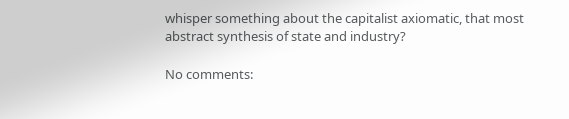whisper something about the capitalist axiomatic, that most abstract synthesis of state and industry?

No comments: